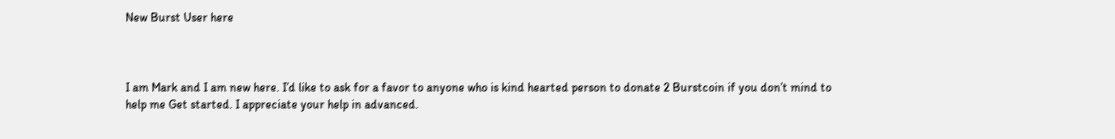New Burst User here



I am Mark and I am new here. I’d like to ask for a favor to anyone who is kind hearted person to donate 2 Burstcoin if you don’t mind to help me Get started. I appreciate your help in advanced.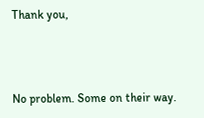Thank you,



No problem. Some on their way.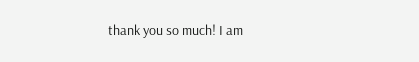thank you so much! I am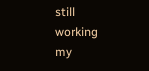still working my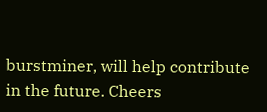burstminer, will help contribute in the future. Cheers